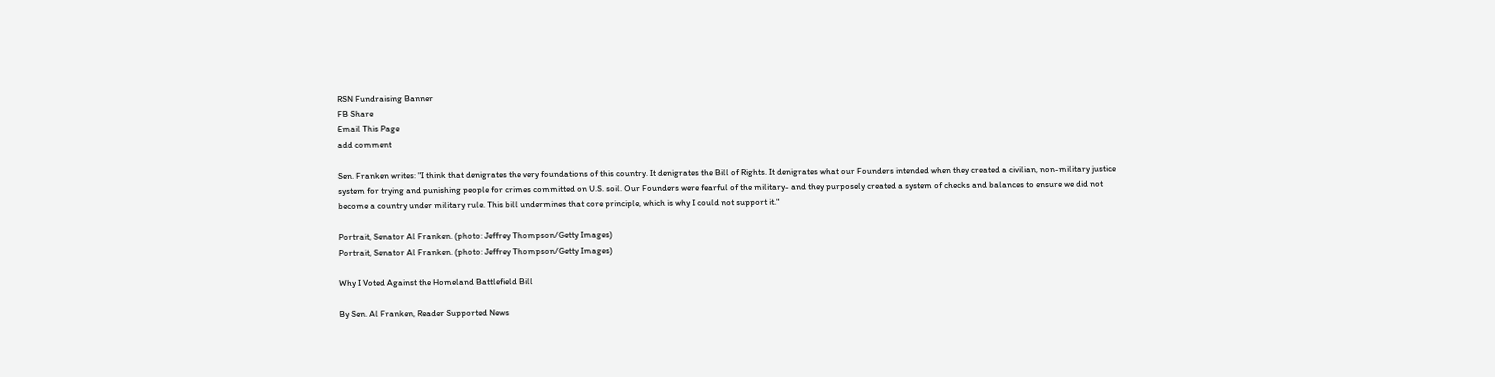RSN Fundraising Banner
FB Share
Email This Page
add comment

Sen. Franken writes: "I think that denigrates the very foundations of this country. It denigrates the Bill of Rights. It denigrates what our Founders intended when they created a civilian, non-military justice system for trying and punishing people for crimes committed on U.S. soil. Our Founders were fearful of the military- and they purposely created a system of checks and balances to ensure we did not become a country under military rule. This bill undermines that core principle, which is why I could not support it."

Portrait, Senator Al Franken. (photo: Jeffrey Thompson/Getty Images)
Portrait, Senator Al Franken. (photo: Jeffrey Thompson/Getty Images)

Why I Voted Against the Homeland Battlefield Bill

By Sen. Al Franken, Reader Supported News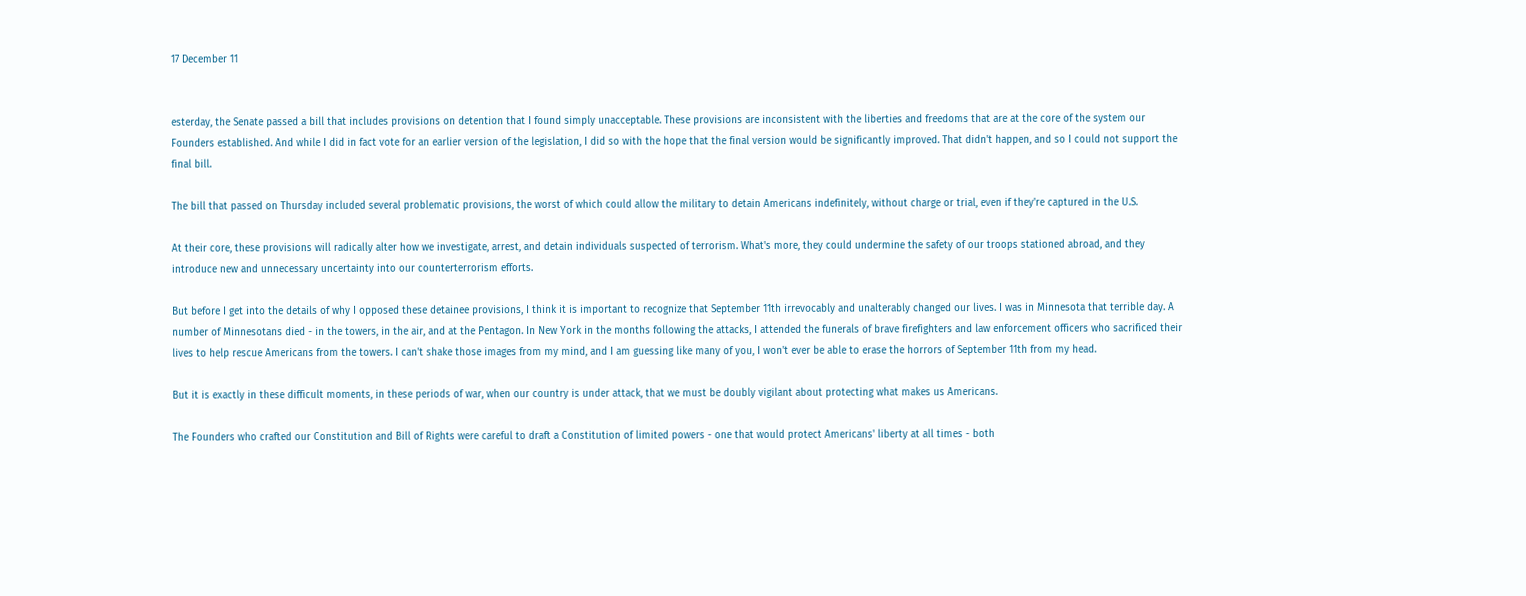17 December 11


esterday, the Senate passed a bill that includes provisions on detention that I found simply unacceptable. These provisions are inconsistent with the liberties and freedoms that are at the core of the system our Founders established. And while I did in fact vote for an earlier version of the legislation, I did so with the hope that the final version would be significantly improved. That didn't happen, and so I could not support the final bill.

The bill that passed on Thursday included several problematic provisions, the worst of which could allow the military to detain Americans indefinitely, without charge or trial, even if they're captured in the U.S.

At their core, these provisions will radically alter how we investigate, arrest, and detain individuals suspected of terrorism. What's more, they could undermine the safety of our troops stationed abroad, and they introduce new and unnecessary uncertainty into our counterterrorism efforts.

But before I get into the details of why I opposed these detainee provisions, I think it is important to recognize that September 11th irrevocably and unalterably changed our lives. I was in Minnesota that terrible day. A number of Minnesotans died - in the towers, in the air, and at the Pentagon. In New York in the months following the attacks, I attended the funerals of brave firefighters and law enforcement officers who sacrificed their lives to help rescue Americans from the towers. I can't shake those images from my mind, and I am guessing like many of you, I won't ever be able to erase the horrors of September 11th from my head.

But it is exactly in these difficult moments, in these periods of war, when our country is under attack, that we must be doubly vigilant about protecting what makes us Americans.

The Founders who crafted our Constitution and Bill of Rights were careful to draft a Constitution of limited powers - one that would protect Americans' liberty at all times - both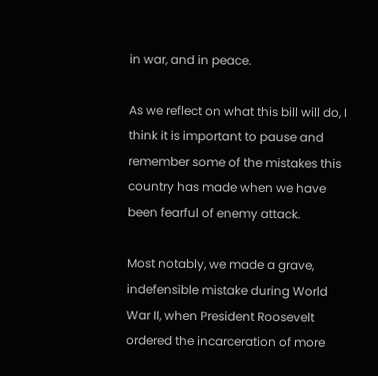in war, and in peace.

As we reflect on what this bill will do, I think it is important to pause and remember some of the mistakes this country has made when we have been fearful of enemy attack.

Most notably, we made a grave, indefensible mistake during World War II, when President Roosevelt ordered the incarceration of more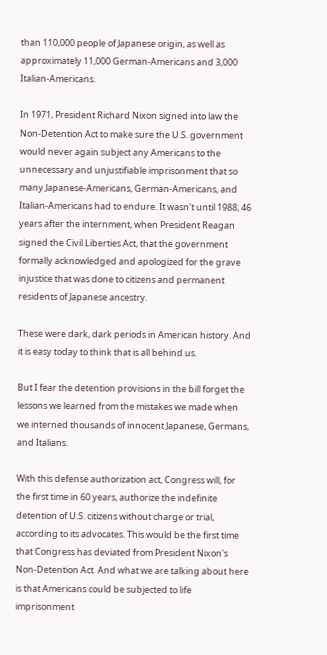than 110,000 people of Japanese origin, as well as approximately 11,000 German-Americans and 3,000 Italian-Americans.

In 1971, President Richard Nixon signed into law the Non-Detention Act to make sure the U.S. government would never again subject any Americans to the unnecessary and unjustifiable imprisonment that so many Japanese-Americans, German-Americans, and Italian-Americans had to endure. It wasn't until 1988, 46 years after the internment, when President Reagan signed the Civil Liberties Act, that the government formally acknowledged and apologized for the grave injustice that was done to citizens and permanent residents of Japanese ancestry.

These were dark, dark periods in American history. And it is easy today to think that is all behind us.

But I fear the detention provisions in the bill forget the lessons we learned from the mistakes we made when we interned thousands of innocent Japanese, Germans, and Italians.

With this defense authorization act, Congress will, for the first time in 60 years, authorize the indefinite detention of U.S. citizens without charge or trial, according to its advocates. This would be the first time that Congress has deviated from President Nixon's Non-Detention Act. And what we are talking about here is that Americans could be subjected to life imprisonment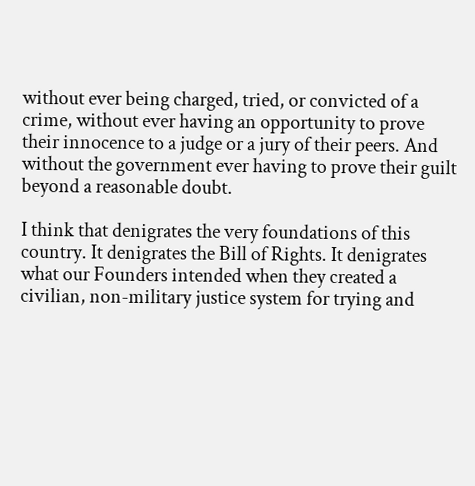without ever being charged, tried, or convicted of a crime, without ever having an opportunity to prove their innocence to a judge or a jury of their peers. And without the government ever having to prove their guilt beyond a reasonable doubt.

I think that denigrates the very foundations of this country. It denigrates the Bill of Rights. It denigrates what our Founders intended when they created a civilian, non-military justice system for trying and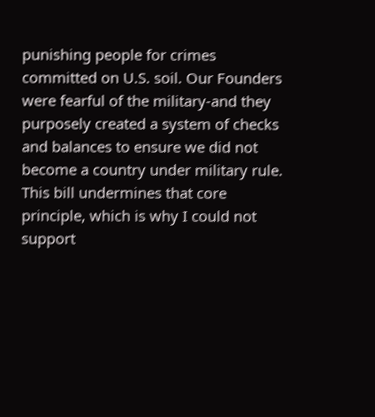punishing people for crimes committed on U.S. soil. Our Founders were fearful of the military-and they purposely created a system of checks and balances to ensure we did not become a country under military rule. This bill undermines that core principle, which is why I could not support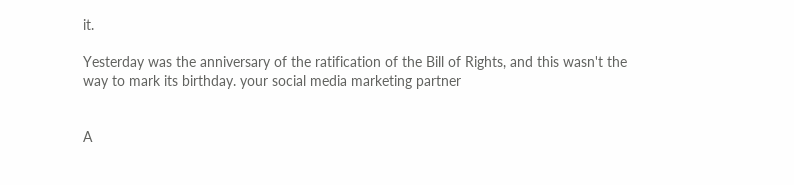it.

Yesterday was the anniversary of the ratification of the Bill of Rights, and this wasn't the way to mark its birthday. your social media marketing partner


A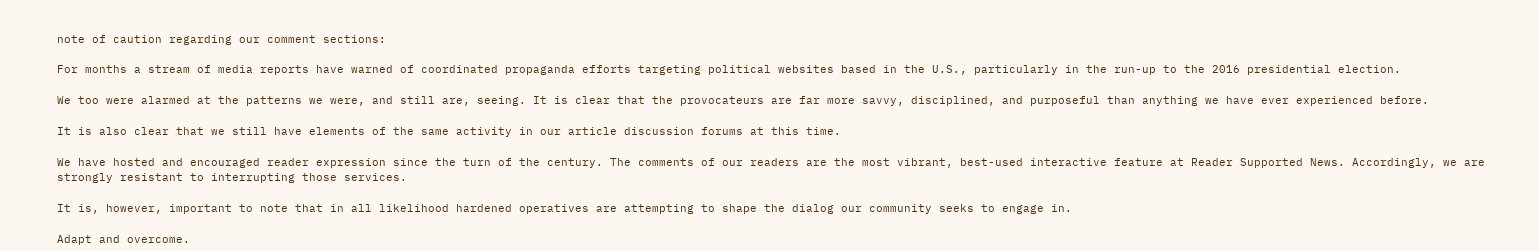note of caution regarding our comment sections:

For months a stream of media reports have warned of coordinated propaganda efforts targeting political websites based in the U.S., particularly in the run-up to the 2016 presidential election.

We too were alarmed at the patterns we were, and still are, seeing. It is clear that the provocateurs are far more savvy, disciplined, and purposeful than anything we have ever experienced before.

It is also clear that we still have elements of the same activity in our article discussion forums at this time.

We have hosted and encouraged reader expression since the turn of the century. The comments of our readers are the most vibrant, best-used interactive feature at Reader Supported News. Accordingly, we are strongly resistant to interrupting those services.

It is, however, important to note that in all likelihood hardened operatives are attempting to shape the dialog our community seeks to engage in.

Adapt and overcome.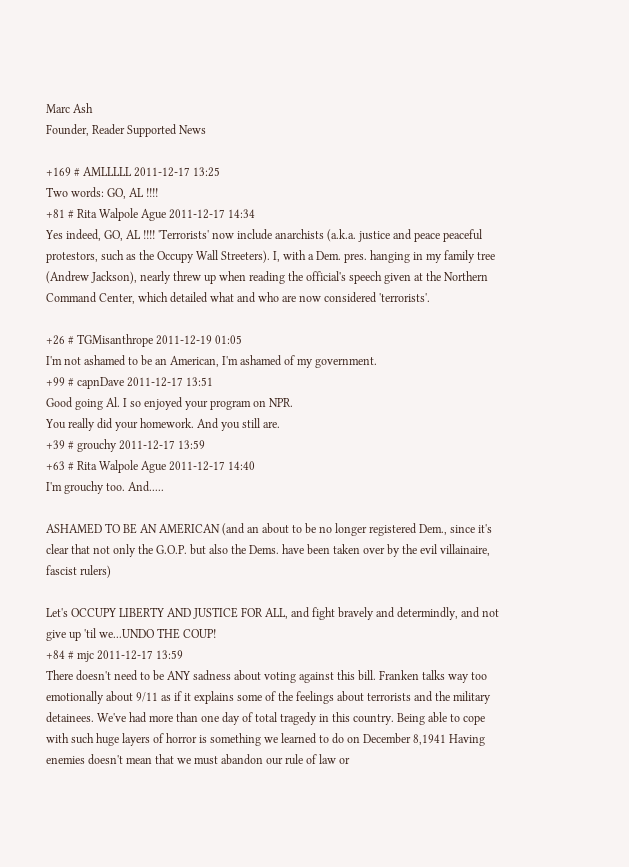Marc Ash
Founder, Reader Supported News

+169 # AMLLLLL 2011-12-17 13:25
Two words: GO, AL !!!!
+81 # Rita Walpole Ague 2011-12-17 14:34
Yes indeed, GO, AL !!!! 'Terrorists' now include anarchists (a.k.a. justice and peace peaceful protestors, such as the Occupy Wall Streeters). I, with a Dem. pres. hanging in my family tree (Andrew Jackson), nearly threw up when reading the official's speech given at the Northern Command Center, which detailed what and who are now considered 'terrorists'.

+26 # TGMisanthrope 2011-12-19 01:05
I'm not ashamed to be an American, I'm ashamed of my government.
+99 # capnDave 2011-12-17 13:51
Good going Al. I so enjoyed your program on NPR.
You really did your homework. And you still are.
+39 # grouchy 2011-12-17 13:59
+63 # Rita Walpole Ague 2011-12-17 14:40
I'm grouchy too. And.....

ASHAMED TO BE AN AMERICAN (and an about to be no longer registered Dem., since it's clear that not only the G.O.P. but also the Dems. have been taken over by the evil villainaire, fascist rulers)

Let's OCCUPY LIBERTY AND JUSTICE FOR ALL, and fight bravely and determindly, and not give up 'til we...UNDO THE COUP!
+84 # mjc 2011-12-17 13:59
There doesn't need to be ANY sadness about voting against this bill. Franken talks way too emotionally about 9/11 as if it explains some of the feelings about terrorists and the military detainees. We've had more than one day of total tragedy in this country. Being able to cope with such huge layers of horror is something we learned to do on December 8,1941 Having enemies doesn't mean that we must abandon our rule of law or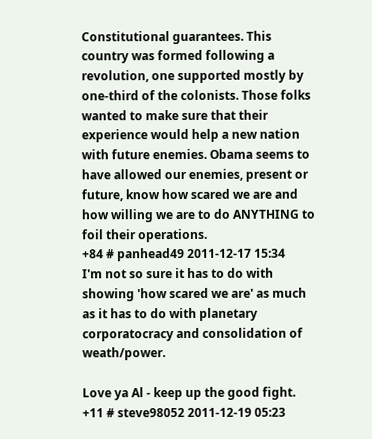Constitutional guarantees. This country was formed following a revolution, one supported mostly by one-third of the colonists. Those folks wanted to make sure that their experience would help a new nation with future enemies. Obama seems to have allowed our enemies, present or future, know how scared we are and how willing we are to do ANYTHING to foil their operations.
+84 # panhead49 2011-12-17 15:34
I'm not so sure it has to do with showing 'how scared we are' as much as it has to do with planetary corporatocracy and consolidation of weath/power.

Love ya Al - keep up the good fight.
+11 # steve98052 2011-12-19 05:23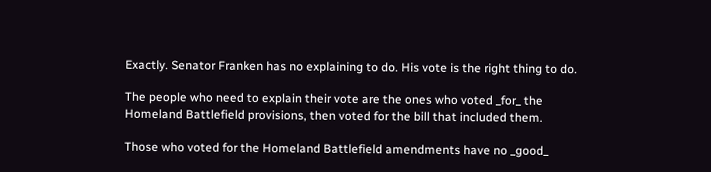Exactly. Senator Franken has no explaining to do. His vote is the right thing to do.

The people who need to explain their vote are the ones who voted _for_ the Homeland Battlefield provisions, then voted for the bill that included them.

Those who voted for the Homeland Battlefield amendments have no _good_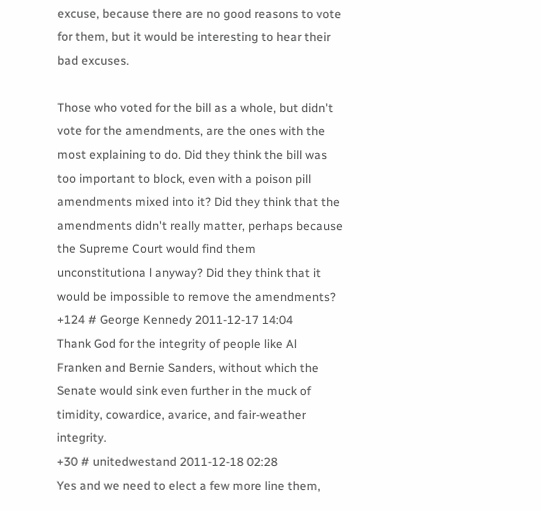excuse, because there are no good reasons to vote for them, but it would be interesting to hear their bad excuses.

Those who voted for the bill as a whole, but didn't vote for the amendments, are the ones with the most explaining to do. Did they think the bill was too important to block, even with a poison pill amendments mixed into it? Did they think that the amendments didn't really matter, perhaps because the Supreme Court would find them unconstitutiona l anyway? Did they think that it would be impossible to remove the amendments?
+124 # George Kennedy 2011-12-17 14:04
Thank God for the integrity of people like Al Franken and Bernie Sanders, without which the Senate would sink even further in the muck of timidity, cowardice, avarice, and fair-weather integrity.
+30 # unitedwestand 2011-12-18 02:28
Yes and we need to elect a few more line them,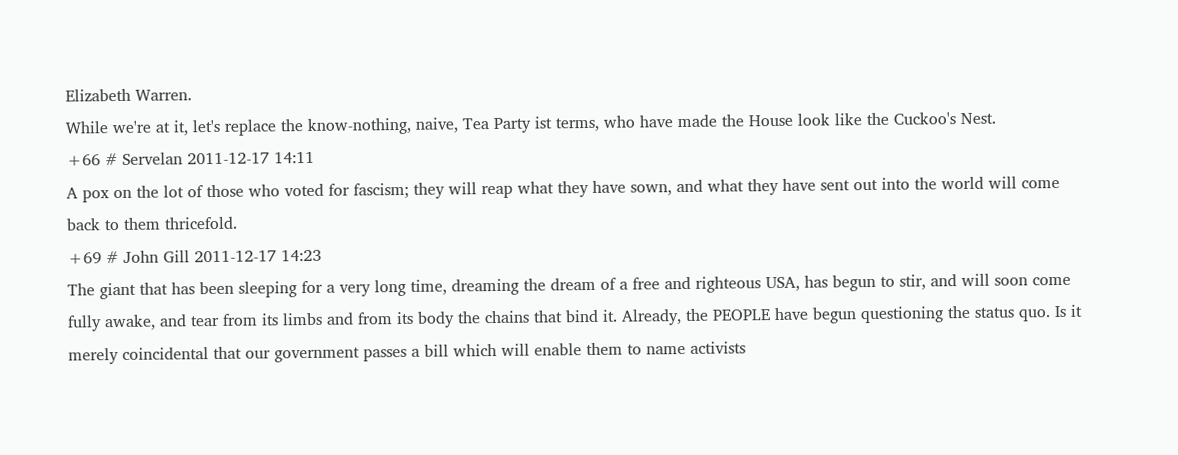Elizabeth Warren.
While we're at it, let's replace the know-nothing, naive, Tea Party ist terms, who have made the House look like the Cuckoo's Nest.
+66 # Servelan 2011-12-17 14:11
A pox on the lot of those who voted for fascism; they will reap what they have sown, and what they have sent out into the world will come back to them thricefold.
+69 # John Gill 2011-12-17 14:23
The giant that has been sleeping for a very long time, dreaming the dream of a free and righteous USA, has begun to stir, and will soon come fully awake, and tear from its limbs and from its body the chains that bind it. Already, the PEOPLE have begun questioning the status quo. Is it merely coincidental that our government passes a bill which will enable them to name activists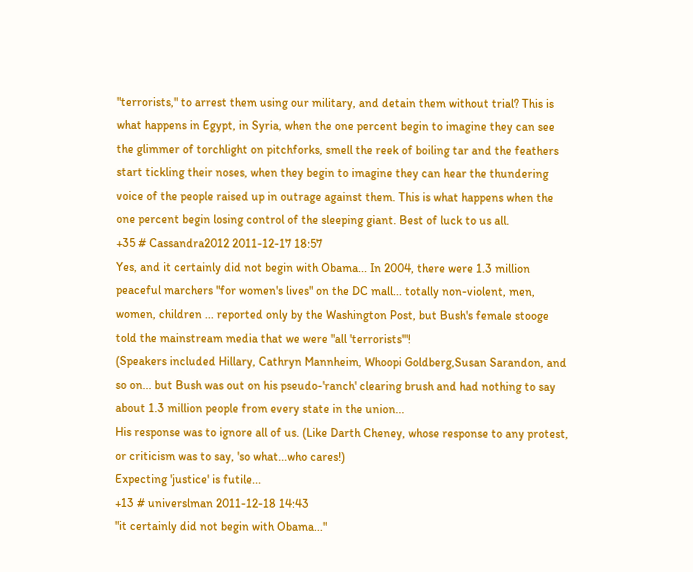"terrorists," to arrest them using our military, and detain them without trial? This is what happens in Egypt, in Syria, when the one percent begin to imagine they can see the glimmer of torchlight on pitchforks, smell the reek of boiling tar and the feathers start tickling their noses, when they begin to imagine they can hear the thundering voice of the people raised up in outrage against them. This is what happens when the one percent begin losing control of the sleeping giant. Best of luck to us all.
+35 # Cassandra2012 2011-12-17 18:57
Yes, and it certainly did not begin with Obama... In 2004, there were 1.3 million peaceful marchers "for women's lives" on the DC mall... totally non-violent, men, women, children ... reported only by the Washington Post, but Bush's female stooge told the mainstream media that we were "all 'terrorists'"!
(Speakers included Hillary, Cathryn Mannheim, Whoopi Goldberg,Susan Sarandon, and so on... but Bush was out on his pseudo-'ranch' clearing brush and had nothing to say about 1.3 million people from every state in the union...
His response was to ignore all of us. (Like Darth Cheney, whose response to any protest, or criticism was to say, 'so what...who cares!)
Expecting 'justice' is futile...
+13 # universlman 2011-12-18 14:43
"it certainly did not begin with Obama..."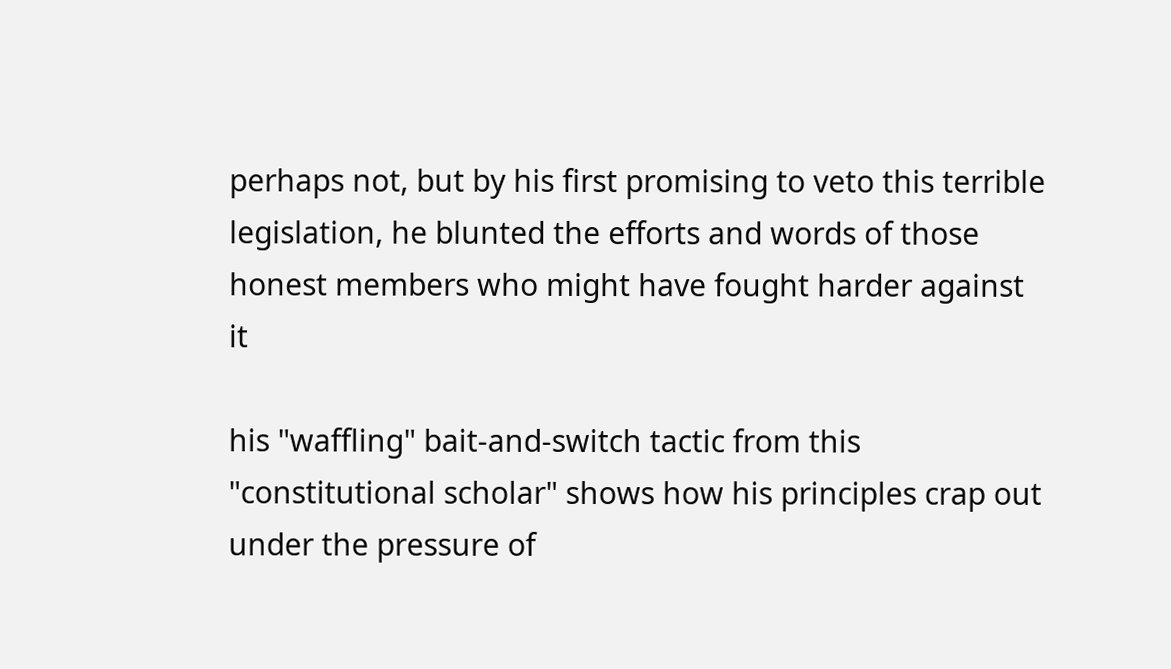perhaps not, but by his first promising to veto this terrible legislation, he blunted the efforts and words of those honest members who might have fought harder against it

his "waffling" bait-and-switch tactic from this "constitutional scholar" shows how his principles crap out under the pressure of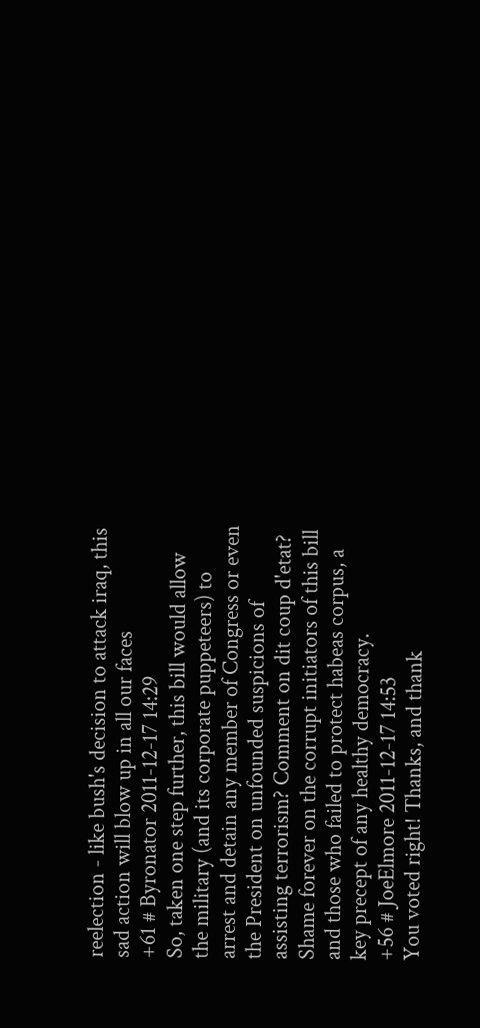reelection - like bush's decision to attack iraq, this sad action will blow up in all our faces
+61 # Byronator 2011-12-17 14:29
So, taken one step further, this bill would allow the military (and its corporate puppeteers) to arrest and detain any member of Congress or even the President on unfounded suspicions of assisting terrorism? Comment on dit coup d'etat? Shame forever on the corrupt initiators of this bill and those who failed to protect habeas corpus, a key precept of any healthy democracy.
+56 # JoeElmore 2011-12-17 14:53
You voted right! Thanks, and thank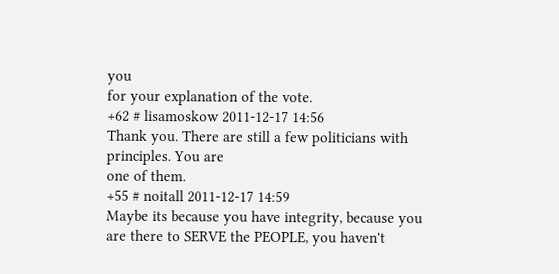you
for your explanation of the vote.
+62 # lisamoskow 2011-12-17 14:56
Thank you. There are still a few politicians with principles. You are
one of them.
+55 # noitall 2011-12-17 14:59
Maybe its because you have integrity, because you are there to SERVE the PEOPLE, you haven't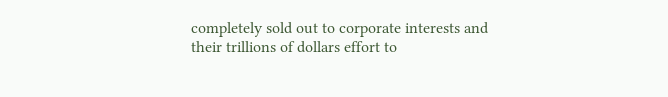completely sold out to corporate interests and their trillions of dollars effort to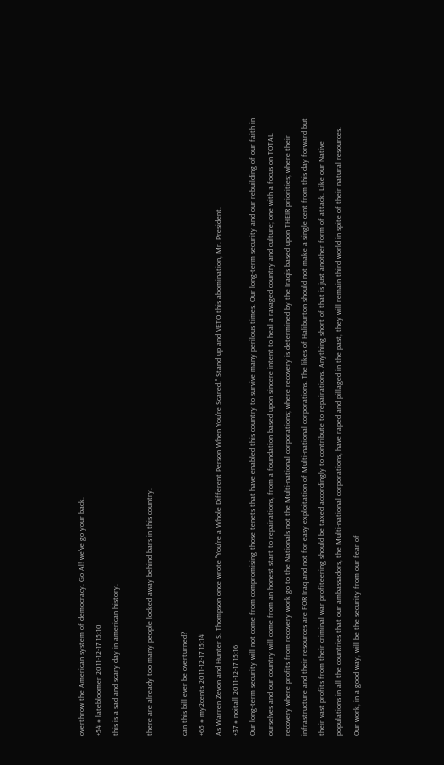overthrow the American system of democracy. Go Al! we've go your back.
+54 # latebloomer 2011-12-17 15:10
this is a sad and scary day in american history.

there are already too many people locked away behind bars in this country.

can this bill ever be overturned?
+65 # my2cents 2011-12-17 15:14
As Warren Zevon and Hunter S. Thompson once wrote "You're a Whole Different Person When You're Scared." Stand up and VETO this abomination, Mr. President.
+37 # noitall 2011-12-17 15:16
Our long-term security will not come from compromising those tenets that have enabled this country to survive many perilous times. Our long-term security and our rebuilding of our faith in ourselves and our country will come from an honest start to repairations, from a foundation based upon sincere intent to heal a ravaged country and culture; one with a focus on TOTAL recovery where profits from recovery work go to the Nationals not the Multi-national corporations; where recovery is determined by the Iraqis based upon THEIR priorities; where their infrastructure and their resources are FOR Iraq and not for easy exploitation of Multi-national corporations. The likes of Haliburton should not make a single cent from this day forward but their vast profits from their criminal war profiteering should be taxed accordingly to contribute to repairations. Anything short of that is just another form of attack. Like our Native populations in all the countries that our ambassadors, the Multi-national corporations, have raped and pillaged in the past, they will remain third world in spite of their natural resources. Our work, in a good way, will be the security from our fear of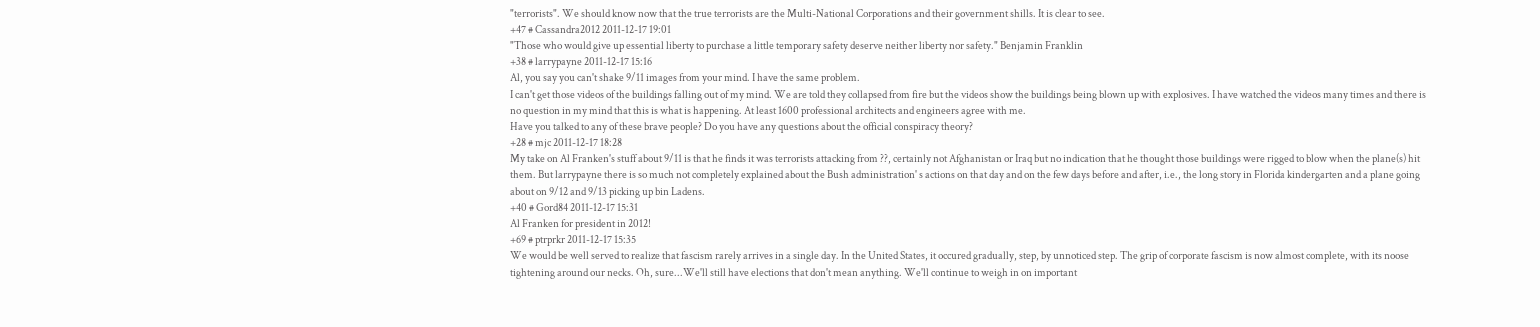"terrorists". We should know now that the true terrorists are the Multi-National Corporations and their government shills. It is clear to see.
+47 # Cassandra2012 2011-12-17 19:01
"Those who would give up essential liberty to purchase a little temporary safety deserve neither liberty nor safety." Benjamin Franklin
+38 # larrypayne 2011-12-17 15:16
Al, you say you can't shake 9/11 images from your mind. I have the same problem.
I can't get those videos of the buildings falling out of my mind. We are told they collapsed from fire but the videos show the buildings being blown up with explosives. I have watched the videos many times and there is no question in my mind that this is what is happening. At least 1600 professional architects and engineers agree with me.
Have you talked to any of these brave people? Do you have any questions about the official conspiracy theory?
+28 # mjc 2011-12-17 18:28
My take on Al Franken's stuff about 9/11 is that he finds it was terrorists attacking from ??, certainly not Afghanistan or Iraq but no indication that he thought those buildings were rigged to blow when the plane(s) hit them. But larrypayne there is so much not completely explained about the Bush administration' s actions on that day and on the few days before and after, i.e., the long story in Florida kindergarten and a plane going about on 9/12 and 9/13 picking up bin Ladens.
+40 # Gord84 2011-12-17 15:31
Al Franken for president in 2012!
+69 # ptrprkr 2011-12-17 15:35
We would be well served to realize that fascism rarely arrives in a single day. In the United States, it occured gradually, step, by unnoticed step. The grip of corporate fascism is now almost complete, with its noose tightening around our necks. Oh, sure...We'll still have elections that don't mean anything. We'll continue to weigh in on important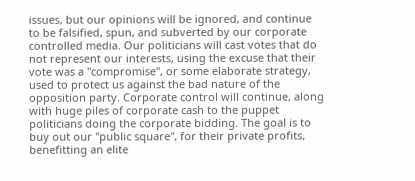issues, but our opinions will be ignored, and continue to be falsified, spun, and subverted by our corporate controlled media. Our politicians will cast votes that do not represent our interests, using the excuse that their vote was a "compromise", or some elaborate strategy, used to protect us against the bad nature of the opposition party. Corporate control will continue, along with huge piles of corporate cash to the puppet politicians doing the corporate bidding. The goal is to buy out our "public square", for their private profits, benefitting an elite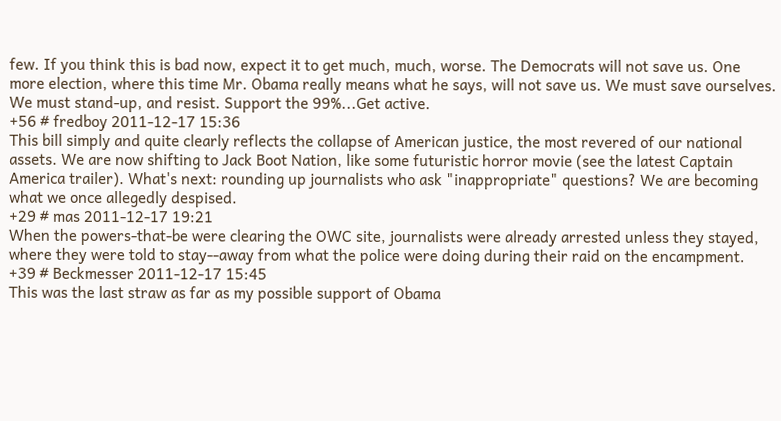few. If you think this is bad now, expect it to get much, much, worse. The Democrats will not save us. One more election, where this time Mr. Obama really means what he says, will not save us. We must save ourselves. We must stand-up, and resist. Support the 99%...Get active.
+56 # fredboy 2011-12-17 15:36
This bill simply and quite clearly reflects the collapse of American justice, the most revered of our national assets. We are now shifting to Jack Boot Nation, like some futuristic horror movie (see the latest Captain America trailer). What's next: rounding up journalists who ask "inappropriate" questions? We are becoming what we once allegedly despised.
+29 # mas 2011-12-17 19:21
When the powers-that-be were clearing the OWC site, journalists were already arrested unless they stayed, where they were told to stay--away from what the police were doing during their raid on the encampment.
+39 # Beckmesser 2011-12-17 15:45
This was the last straw as far as my possible support of Obama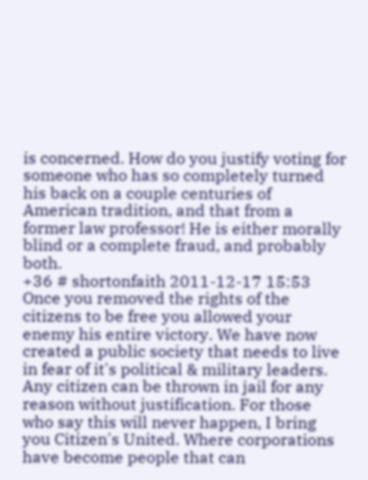is concerned. How do you justify voting for someone who has so completely turned his back on a couple centuries of American tradition, and that from a former law professor! He is either morally blind or a complete fraud, and probably both.
+36 # shortonfaith 2011-12-17 15:53
Once you removed the rights of the citizens to be free you allowed your enemy his entire victory. We have now created a public society that needs to live in fear of it's political & military leaders. Any citizen can be thrown in jail for any reason without justification. For those who say this will never happen, I bring you Citizen's United. Where corporations have become people that can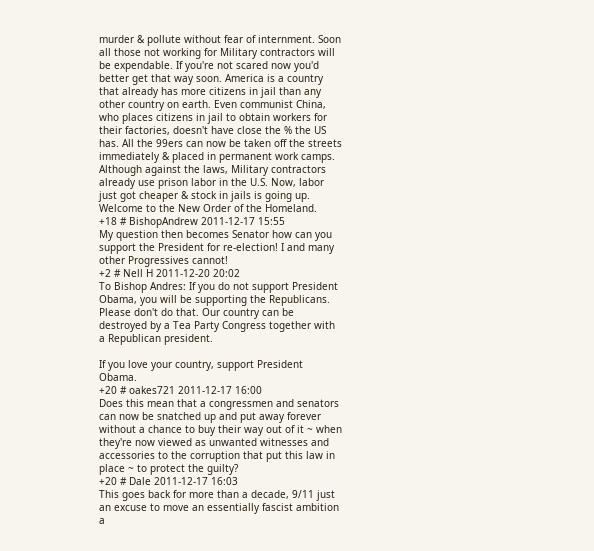murder & pollute without fear of internment. Soon all those not working for Military contractors will be expendable. If you're not scared now you'd better get that way soon. America is a country that already has more citizens in jail than any other country on earth. Even communist China, who places citizens in jail to obtain workers for their factories, doesn't have close the % the US has. All the 99ers can now be taken off the streets immediately & placed in permanent work camps. Although against the laws, Military contractors already use prison labor in the U.S. Now, labor just got cheaper & stock in jails is going up. Welcome to the New Order of the Homeland.
+18 # BishopAndrew 2011-12-17 15:55
My question then becomes Senator how can you support the President for re-election! I and many other Progressives cannot!
+2 # Nell H 2011-12-20 20:02
To Bishop Andres: If you do not support President Obama, you will be supporting the Republicans. Please don't do that. Our country can be destroyed by a Tea Party Congress together with a Republican president.

If you love your country, support President Obama.
+20 # oakes721 2011-12-17 16:00
Does this mean that a congressmen and senators can now be snatched up and put away forever without a chance to buy their way out of it ~ when they're now viewed as unwanted witnesses and accessories to the corruption that put this law in place ~ to protect the guilty?
+20 # Dale 2011-12-17 16:03
This goes back for more than a decade, 9/11 just an excuse to move an essentially fascist ambition a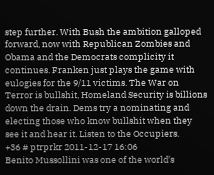step further. With Bush the ambition galloped forward, now with Republican Zombies and Obama and the Democrats complicity it continues. Franken just plays the game with eulogies for the 9/11 victims. The War on Terror is bullshit, Homeland Security is billions down the drain. Dems try a nominating and electing those who know bullshit when they see it and hear it. Listen to the Occupiers.
+36 # ptrprkr 2011-12-17 16:06
Benito Mussollini was one of the world's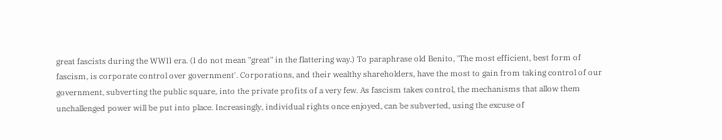great fascists during the WWII era. (I do not mean "great" in the flattering way.) To paraphrase old Benito, 'The most efficient, best form of fascism, is corporate control over government'. Corporations, and their wealthy shareholders, have the most to gain from taking control of our government, subverting the public square, into the private profits of a very few. As fascism takes control, the mechanisms that allow them unchallenged power will be put into place. Increasingly, individual rights once enjoyed, can be subverted, using the excuse of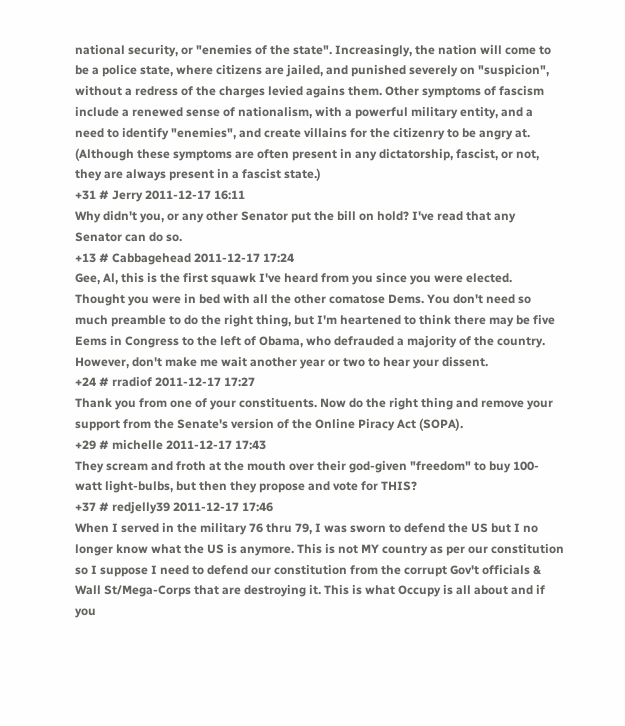national security, or "enemies of the state". Increasingly, the nation will come to be a police state, where citizens are jailed, and punished severely on "suspicion", without a redress of the charges levied agains them. Other symptoms of fascism include a renewed sense of nationalism, with a powerful military entity, and a need to identify "enemies", and create villains for the citizenry to be angry at. (Although these symptoms are often present in any dictatorship, fascist, or not, they are always present in a fascist state.)
+31 # Jerry 2011-12-17 16:11
Why didn't you, or any other Senator put the bill on hold? I've read that any Senator can do so.
+13 # Cabbagehead 2011-12-17 17:24
Gee, Al, this is the first squawk I've heard from you since you were elected. Thought you were in bed with all the other comatose Dems. You don't need so much preamble to do the right thing, but I'm heartened to think there may be five Eems in Congress to the left of Obama, who defrauded a majority of the country.
However, don't make me wait another year or two to hear your dissent.
+24 # rradiof 2011-12-17 17:27
Thank you from one of your constituents. Now do the right thing and remove your support from the Senate's version of the Online Piracy Act (SOPA).
+29 # michelle 2011-12-17 17:43
They scream and froth at the mouth over their god-given "freedom" to buy 100-watt light-bulbs, but then they propose and vote for THIS?
+37 # redjelly39 2011-12-17 17:46
When I served in the military 76 thru 79, I was sworn to defend the US but I no longer know what the US is anymore. This is not MY country as per our constitution so I suppose I need to defend our constitution from the corrupt Gov't officials & Wall St/Mega-Corps that are destroying it. This is what Occupy is all about and if you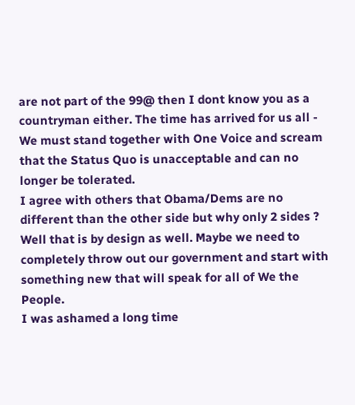are not part of the 99@ then I dont know you as a countryman either. The time has arrived for us all - We must stand together with One Voice and scream that the Status Quo is unacceptable and can no longer be tolerated.
I agree with others that Obama/Dems are no different than the other side but why only 2 sides ? Well that is by design as well. Maybe we need to completely throw out our government and start with something new that will speak for all of We the People.
I was ashamed a long time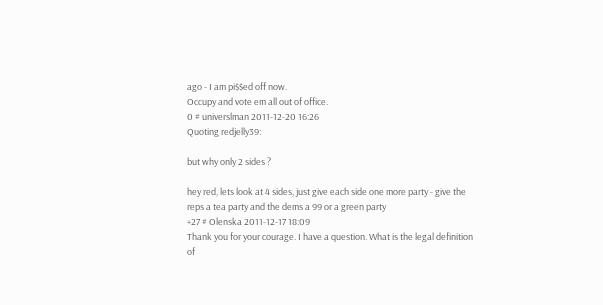ago - I am pi$$ed off now.
Occupy and vote em all out of office.
0 # universlman 2011-12-20 16:26
Quoting redjelly39:

but why only 2 sides ?

hey red, lets look at 4 sides, just give each side one more party - give the reps a tea party and the dems a 99 or a green party
+27 # Olenska 2011-12-17 18:09
Thank you for your courage. I have a question. What is the legal definition of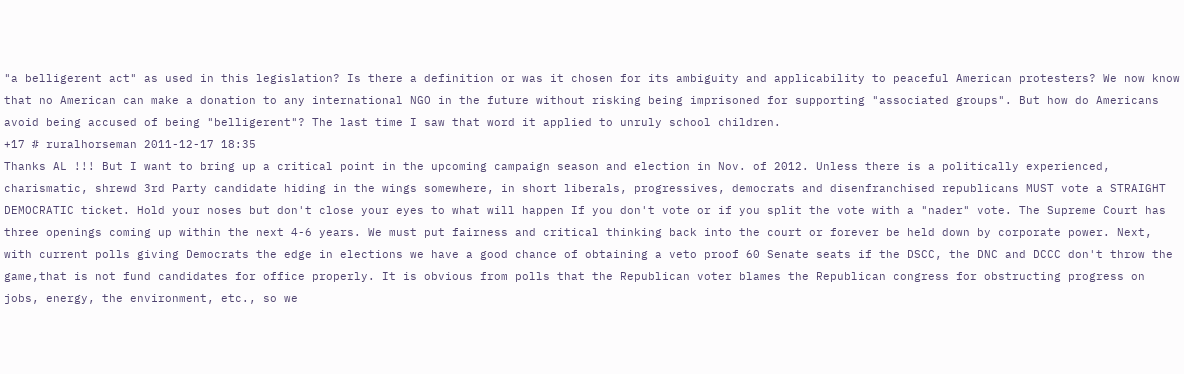"a belligerent act" as used in this legislation? Is there a definition or was it chosen for its ambiguity and applicability to peaceful American protesters? We now know that no American can make a donation to any international NGO in the future without risking being imprisoned for supporting "associated groups". But how do Americans avoid being accused of being "belligerent"? The last time I saw that word it applied to unruly school children.
+17 # ruralhorseman 2011-12-17 18:35
Thanks AL !!! But I want to bring up a critical point in the upcoming campaign season and election in Nov. of 2012. Unless there is a politically experienced, charismatic, shrewd 3rd Party candidate hiding in the wings somewhere, in short liberals, progressives, democrats and disenfranchised republicans MUST vote a STRAIGHT DEMOCRATIC ticket. Hold your noses but don't close your eyes to what will happen If you don't vote or if you split the vote with a "nader" vote. The Supreme Court has three openings coming up within the next 4-6 years. We must put fairness and critical thinking back into the court or forever be held down by corporate power. Next, with current polls giving Democrats the edge in elections we have a good chance of obtaining a veto proof 60 Senate seats if the DSCC, the DNC and DCCC don't throw the game,that is not fund candidates for office properly. It is obvious from polls that the Republican voter blames the Republican congress for obstructing progress on jobs, energy, the environment, etc., so we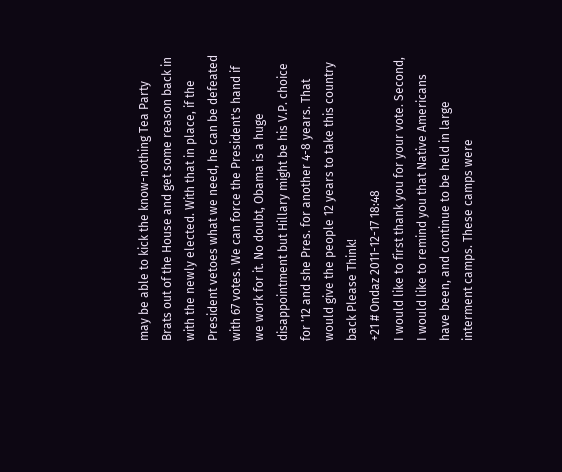may be able to kick the know-nothing Tea Party Brats out of the House and get some reason back in with the newly elected. With that in place, if the President vetoes what we need, he can be defeated with 67 votes. We can force the President's hand if we work for it. No doubt, Obama is a huge disappointment but Hillary might be his V.P. choice for '12 and she Pres. for another 4-8 years. That would give the people 12 years to take this country back Please Think!
+21 # Ondaz 2011-12-17 18:48
I would like to first thank you for your vote. Second, I would like to remind you that Native Americans have been, and continue to be held in large interment camps. These camps were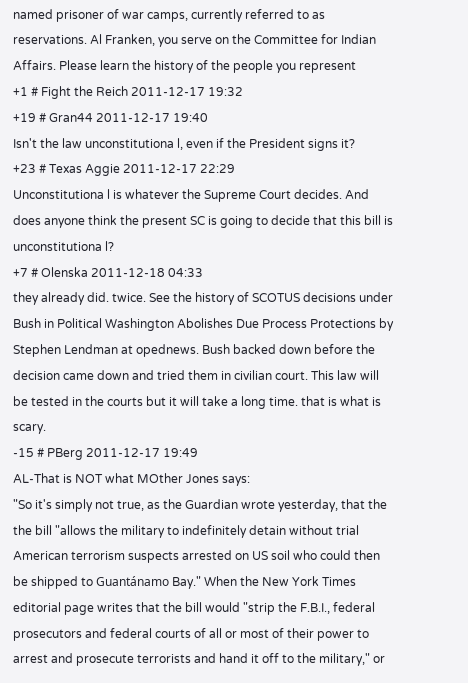named prisoner of war camps, currently referred to as reservations. Al Franken, you serve on the Committee for Indian Affairs. Please learn the history of the people you represent
+1 # Fight the Reich 2011-12-17 19:32
+19 # Gran44 2011-12-17 19:40
Isn't the law unconstitutiona l, even if the President signs it?
+23 # Texas Aggie 2011-12-17 22:29
Unconstitutiona l is whatever the Supreme Court decides. And does anyone think the present SC is going to decide that this bill is unconstitutiona l?
+7 # Olenska 2011-12-18 04:33
they already did. twice. See the history of SCOTUS decisions under Bush in Political Washington Abolishes Due Process Protections by Stephen Lendman at opednews. Bush backed down before the decision came down and tried them in civilian court. This law will be tested in the courts but it will take a long time. that is what is scary.
-15 # PBerg 2011-12-17 19:49
AL-That is NOT what MOther Jones says:
"So it's simply not true, as the Guardian wrote yesterday, that the the bill "allows the military to indefinitely detain without trial American terrorism suspects arrested on US soil who could then be shipped to Guantánamo Bay." When the New York Times editorial page writes that the bill would "strip the F.B.I., federal prosecutors and federal courts of all or most of their power to arrest and prosecute terrorists and hand it off to the military," or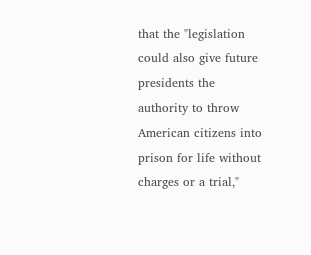that the "legislation could also give future presidents the authority to throw American citizens into prison for life without charges or a trial,"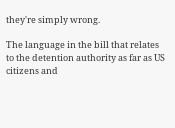they're simply wrong.

The language in the bill that relates to the detention authority as far as US citizens and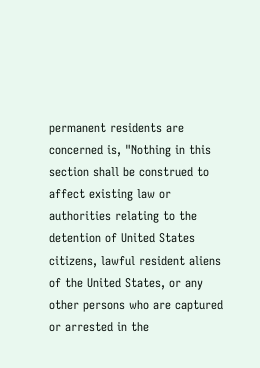permanent residents are concerned is, "Nothing in this section shall be construed to affect existing law or authorities relating to the detention of United States citizens, lawful resident aliens of the United States, or any other persons who are captured or arrested in the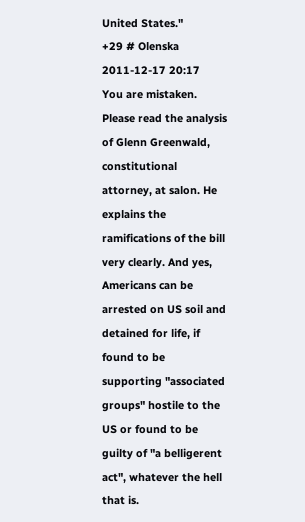United States."
+29 # Olenska 2011-12-17 20:17
You are mistaken. Please read the analysis of Glenn Greenwald, constitutional attorney, at salon. He explains the ramifications of the bill very clearly. And yes, Americans can be arrested on US soil and detained for life, if found to be supporting "associated groups" hostile to the US or found to be guilty of "a belligerent act", whatever the hell that is.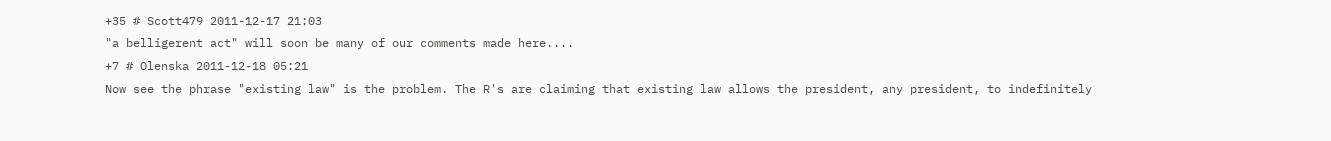+35 # Scott479 2011-12-17 21:03
"a belligerent act" will soon be many of our comments made here....
+7 # Olenska 2011-12-18 05:21
Now see the phrase "existing law" is the problem. The R's are claiming that existing law allows the president, any president, to indefinitely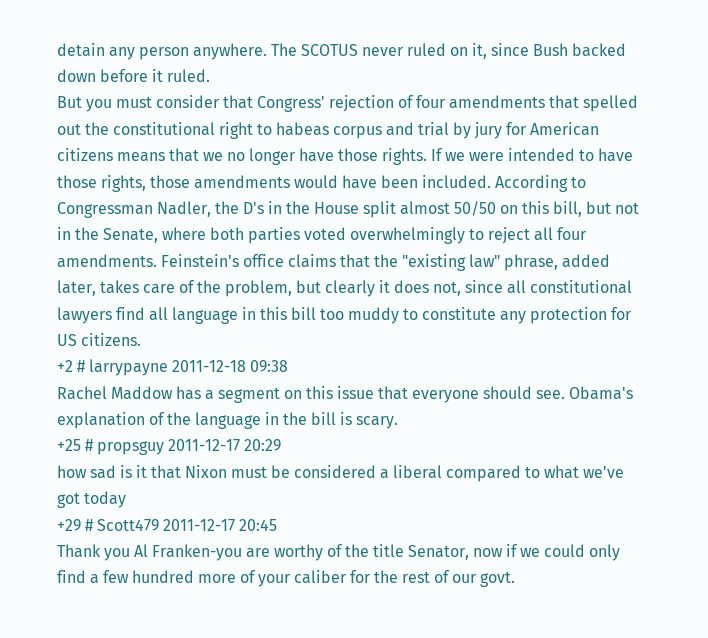detain any person anywhere. The SCOTUS never ruled on it, since Bush backed down before it ruled.
But you must consider that Congress' rejection of four amendments that spelled out the constitutional right to habeas corpus and trial by jury for American citizens means that we no longer have those rights. If we were intended to have those rights, those amendments would have been included. According to Congressman Nadler, the D's in the House split almost 50/50 on this bill, but not in the Senate, where both parties voted overwhelmingly to reject all four amendments. Feinstein's office claims that the "existing law" phrase, added later, takes care of the problem, but clearly it does not, since all constitutional lawyers find all language in this bill too muddy to constitute any protection for US citizens.
+2 # larrypayne 2011-12-18 09:38
Rachel Maddow has a segment on this issue that everyone should see. Obama's explanation of the language in the bill is scary.
+25 # propsguy 2011-12-17 20:29
how sad is it that Nixon must be considered a liberal compared to what we've got today
+29 # Scott479 2011-12-17 20:45
Thank you Al Franken-you are worthy of the title Senator, now if we could only find a few hundred more of your caliber for the rest of our govt.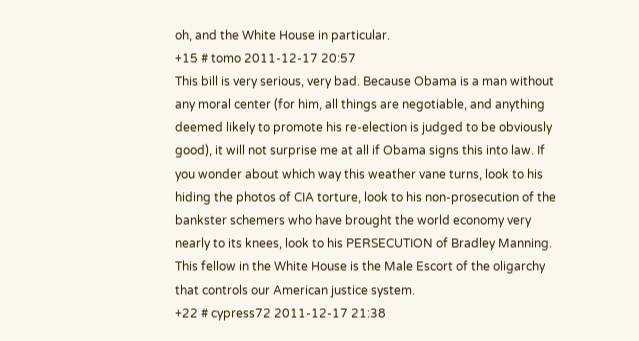oh, and the White House in particular.
+15 # tomo 2011-12-17 20:57
This bill is very serious, very bad. Because Obama is a man without any moral center (for him, all things are negotiable, and anything deemed likely to promote his re-election is judged to be obviously good), it will not surprise me at all if Obama signs this into law. If you wonder about which way this weather vane turns, look to his hiding the photos of CIA torture, look to his non-prosecution of the bankster schemers who have brought the world economy very nearly to its knees, look to his PERSECUTION of Bradley Manning. This fellow in the White House is the Male Escort of the oligarchy that controls our American justice system.
+22 # cypress72 2011-12-17 21:38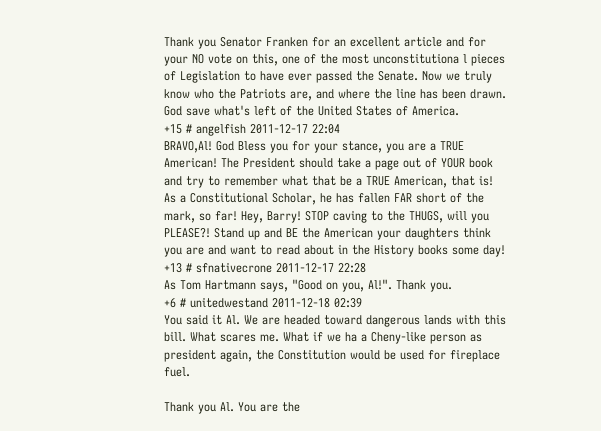Thank you Senator Franken for an excellent article and for your NO vote on this, one of the most unconstitutiona l pieces of Legislation to have ever passed the Senate. Now we truly know who the Patriots are, and where the line has been drawn. God save what's left of the United States of America.
+15 # angelfish 2011-12-17 22:04
BRAVO,Al! God Bless you for your stance, you are a TRUE American! The President should take a page out of YOUR book and try to remember what that be a TRUE American, that is! As a Constitutional Scholar, he has fallen FAR short of the mark, so far! Hey, Barry! STOP caving to the THUGS, will you PLEASE?! Stand up and BE the American your daughters think you are and want to read about in the History books some day!
+13 # sfnativecrone 2011-12-17 22:28
As Tom Hartmann says, "Good on you, Al!". Thank you.
+6 # unitedwestand 2011-12-18 02:39
You said it Al. We are headed toward dangerous lands with this bill. What scares me. What if we ha a Cheny-like person as president again, the Constitution would be used for fireplace fuel.

Thank you Al. You are the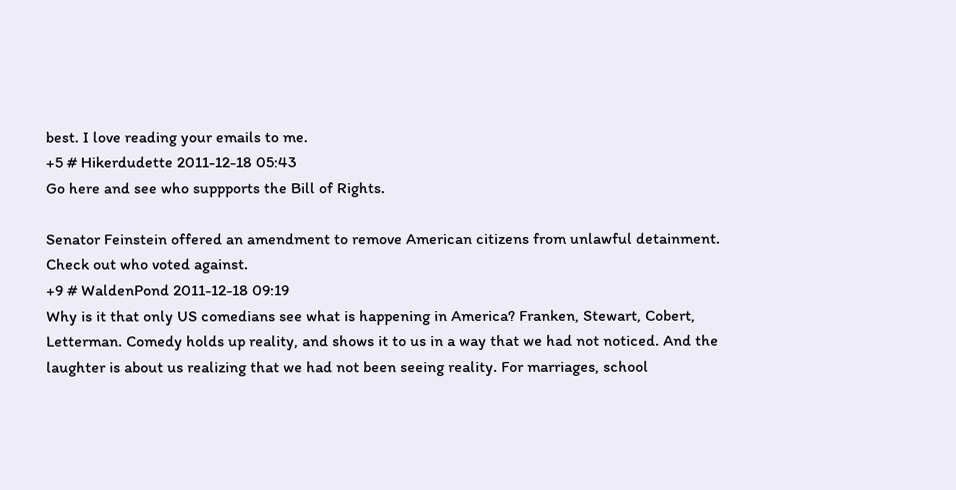best. I love reading your emails to me.
+5 # Hikerdudette 2011-12-18 05:43
Go here and see who suppports the Bill of Rights.

Senator Feinstein offered an amendment to remove American citizens from unlawful detainment. Check out who voted against.
+9 # WaldenPond 2011-12-18 09:19
Why is it that only US comedians see what is happening in America? Franken, Stewart, Cobert, Letterman. Comedy holds up reality, and shows it to us in a way that we had not noticed. And the laughter is about us realizing that we had not been seeing reality. For marriages, school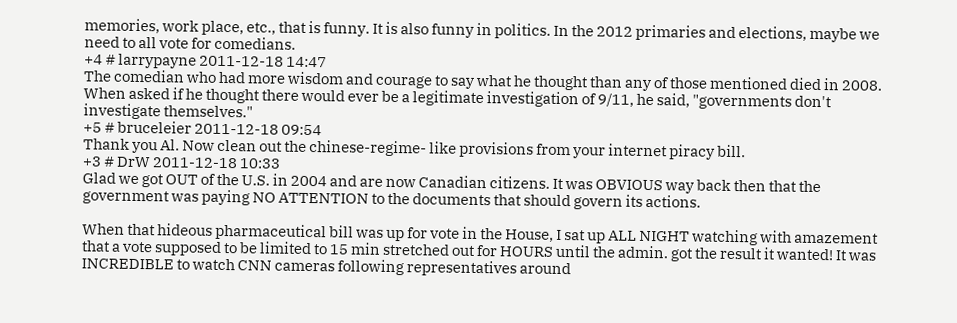memories, work place, etc., that is funny. It is also funny in politics. In the 2012 primaries and elections, maybe we need to all vote for comedians.
+4 # larrypayne 2011-12-18 14:47
The comedian who had more wisdom and courage to say what he thought than any of those mentioned died in 2008. When asked if he thought there would ever be a legitimate investigation of 9/11, he said, "governments don't investigate themselves."
+5 # bruceleier 2011-12-18 09:54
Thank you Al. Now clean out the chinese-regime- like provisions from your internet piracy bill.
+3 # DrW 2011-12-18 10:33
Glad we got OUT of the U.S. in 2004 and are now Canadian citizens. It was OBVIOUS way back then that the government was paying NO ATTENTION to the documents that should govern its actions.

When that hideous pharmaceutical bill was up for vote in the House, I sat up ALL NIGHT watching with amazement that a vote supposed to be limited to 15 min stretched out for HOURS until the admin. got the result it wanted! It was INCREDIBLE to watch CNN cameras following representatives around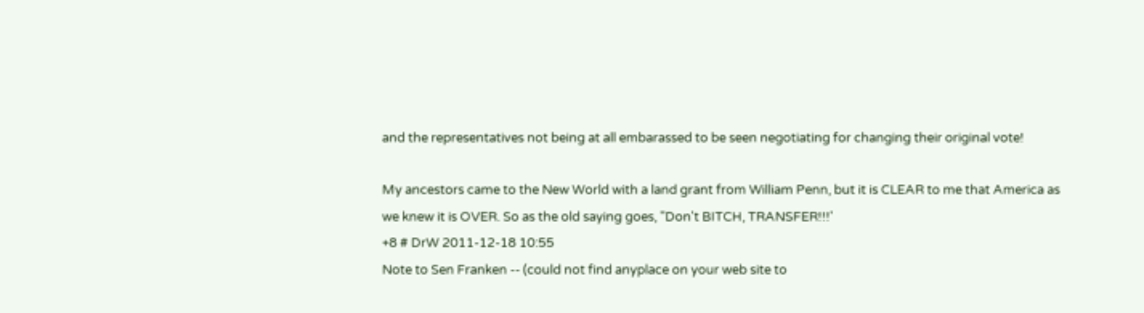and the representatives not being at all embarassed to be seen negotiating for changing their original vote!

My ancestors came to the New World with a land grant from William Penn, but it is CLEAR to me that America as we knew it is OVER. So as the old saying goes, "Don't BITCH, TRANSFER!!!'
+8 # DrW 2011-12-18 10:55
Note to Sen Franken -- (could not find anyplace on your web site to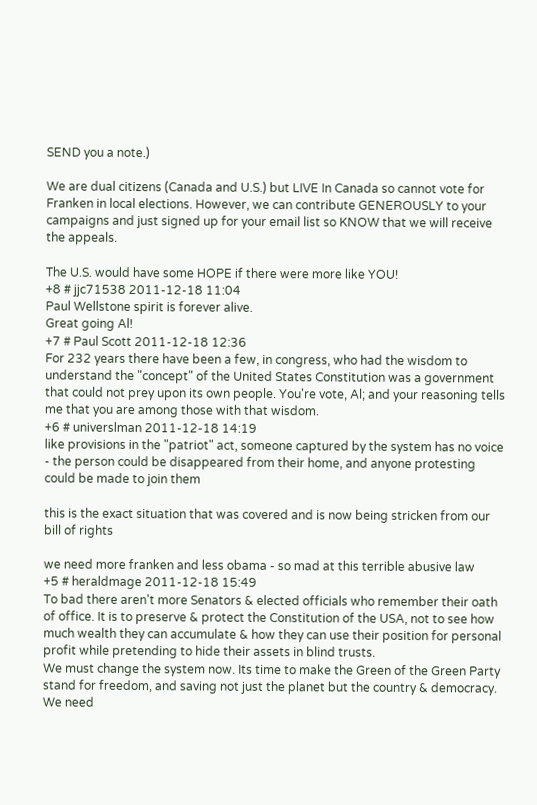SEND you a note.)

We are dual citizens (Canada and U.S.) but LIVE In Canada so cannot vote for Franken in local elections. However, we can contribute GENEROUSLY to your campaigns and just signed up for your email list so KNOW that we will receive the appeals.

The U.S. would have some HOPE if there were more like YOU!
+8 # jjc71538 2011-12-18 11:04
Paul Wellstone spirit is forever alive.
Great going Al!
+7 # Paul Scott 2011-12-18 12:36
For 232 years there have been a few, in congress, who had the wisdom to understand the "concept" of the United States Constitution was a government that could not prey upon its own people. You're vote, Al; and your reasoning tells me that you are among those with that wisdom.
+6 # universlman 2011-12-18 14:19
like provisions in the "patriot" act, someone captured by the system has no voice - the person could be disappeared from their home, and anyone protesting could be made to join them

this is the exact situation that was covered and is now being stricken from our bill of rights

we need more franken and less obama - so mad at this terrible abusive law
+5 # heraldmage 2011-12-18 15:49
To bad there aren't more Senators & elected officials who remember their oath of office. It is to preserve & protect the Constitution of the USA, not to see how much wealth they can accumulate & how they can use their position for personal profit while pretending to hide their assets in blind trusts.
We must change the system now. Its time to make the Green of the Green Party stand for freedom, and saving not just the planet but the country & democracy. We need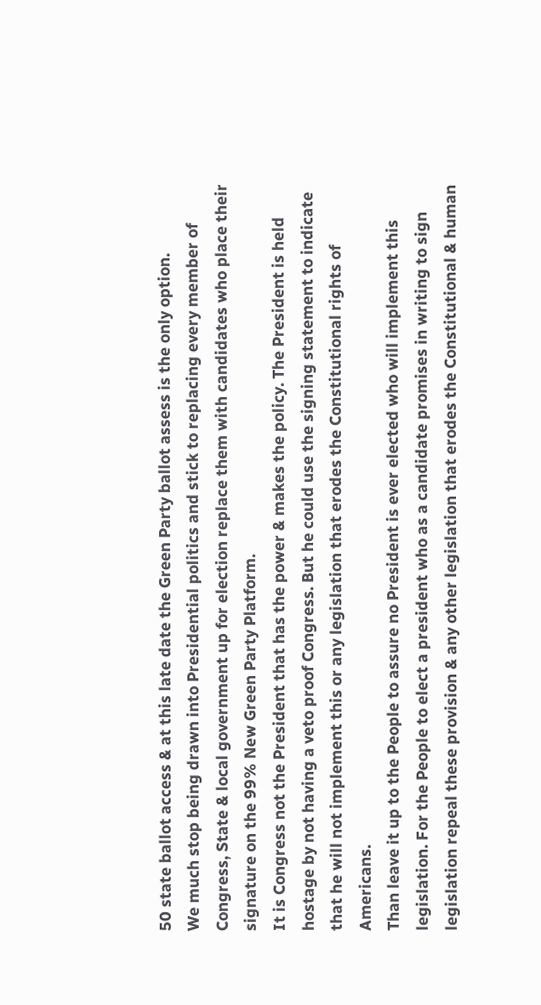50 state ballot access & at this late date the Green Party ballot assess is the only option.
We much stop being drawn into Presidential politics and stick to replacing every member of Congress, State & local government up for election replace them with candidates who place their signature on the 99% New Green Party Platform.
It is Congress not the President that has the power & makes the policy. The President is held hostage by not having a veto proof Congress. But he could use the signing statement to indicate that he will not implement this or any legislation that erodes the Constitutional rights of Americans.
Than leave it up to the People to assure no President is ever elected who will implement this legislation. For the People to elect a president who as a candidate promises in writing to sign legislation repeal these provision & any other legislation that erodes the Constitutional & human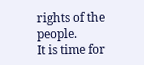rights of the people.
It is time for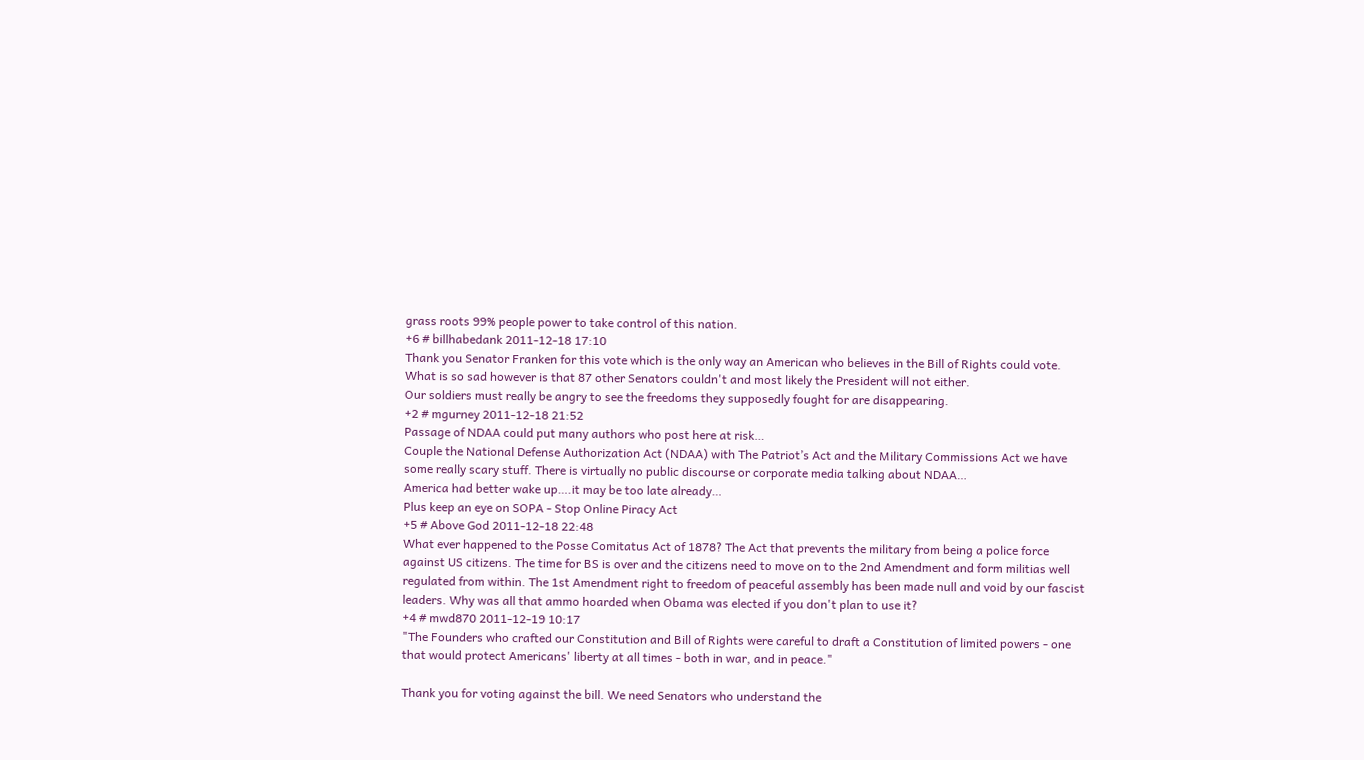grass roots 99% people power to take control of this nation.
+6 # billhabedank 2011-12-18 17:10
Thank you Senator Franken for this vote which is the only way an American who believes in the Bill of Rights could vote.
What is so sad however is that 87 other Senators couldn't and most likely the President will not either.
Our soldiers must really be angry to see the freedoms they supposedly fought for are disappearing.
+2 # mgurney 2011-12-18 21:52
Passage of NDAA could put many authors who post here at risk…
Couple the National Defense Authorization Act (NDAA) with The Patriot’s Act and the Military Commissions Act we have some really scary stuff. There is virtually no public discourse or corporate media talking about NDAA…
America had better wake up….it may be too late already…
Plus keep an eye on SOPA - Stop Online Piracy Act
+5 # Above God 2011-12-18 22:48
What ever happened to the Posse Comitatus Act of 1878? The Act that prevents the military from being a police force against US citizens. The time for BS is over and the citizens need to move on to the 2nd Amendment and form militias well regulated from within. The 1st Amendment right to freedom of peaceful assembly has been made null and void by our fascist leaders. Why was all that ammo hoarded when Obama was elected if you don't plan to use it?
+4 # mwd870 2011-12-19 10:17
"The Founders who crafted our Constitution and Bill of Rights were careful to draft a Constitution of limited powers - one that would protect Americans' liberty at all times - both in war, and in peace."

Thank you for voting against the bill. We need Senators who understand the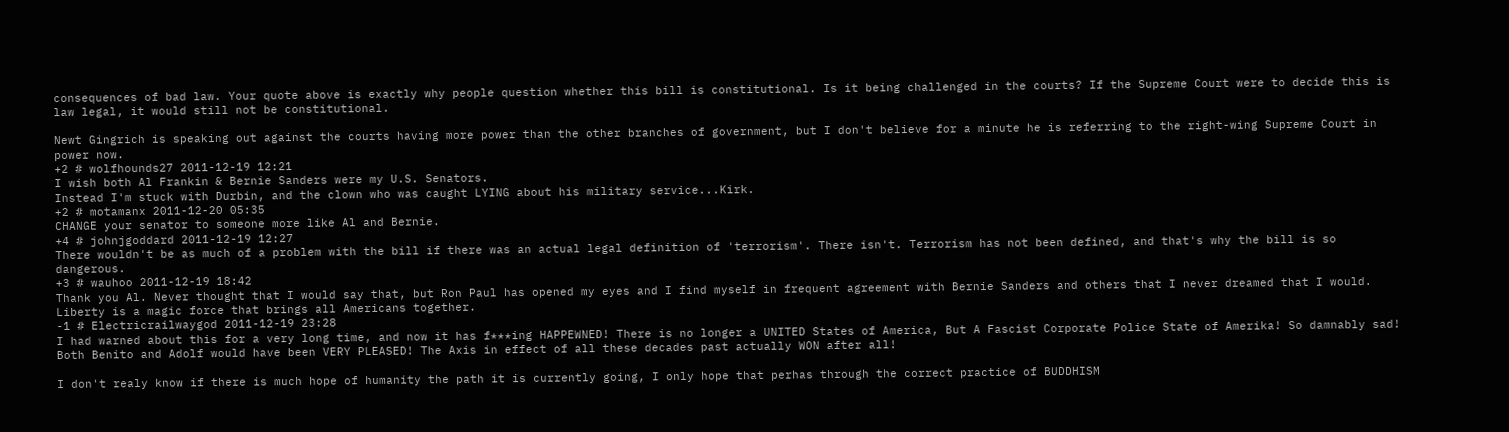consequences of bad law. Your quote above is exactly why people question whether this bill is constitutional. Is it being challenged in the courts? If the Supreme Court were to decide this is law legal, it would still not be constitutional.

Newt Gingrich is speaking out against the courts having more power than the other branches of government, but I don't believe for a minute he is referring to the right-wing Supreme Court in power now.
+2 # wolfhounds27 2011-12-19 12:21
I wish both Al Frankin & Bernie Sanders were my U.S. Senators.
Instead I'm stuck with Durbin, and the clown who was caught LYING about his military service...Kirk.
+2 # motamanx 2011-12-20 05:35
CHANGE your senator to someone more like Al and Bernie.
+4 # johnjgoddard 2011-12-19 12:27
There wouldn't be as much of a problem with the bill if there was an actual legal definition of 'terrorism'. There isn't. Terrorism has not been defined, and that's why the bill is so dangerous.
+3 # wauhoo 2011-12-19 18:42
Thank you Al. Never thought that I would say that, but Ron Paul has opened my eyes and I find myself in frequent agreement with Bernie Sanders and others that I never dreamed that I would. Liberty is a magic force that brings all Americans together.
-1 # Electricrailwaygod 2011-12-19 23:28
I had warned about this for a very long time, and now it has f***ing HAPPEWNED! There is no longer a UNITED States of America, But A Fascist Corporate Police State of Amerika! So damnably sad! Both Benito and Adolf would have been VERY PLEASED! The Axis in effect of all these decades past actually WON after all!

I don't realy know if there is much hope of humanity the path it is currently going, I only hope that perhas through the correct practice of BUDDHISM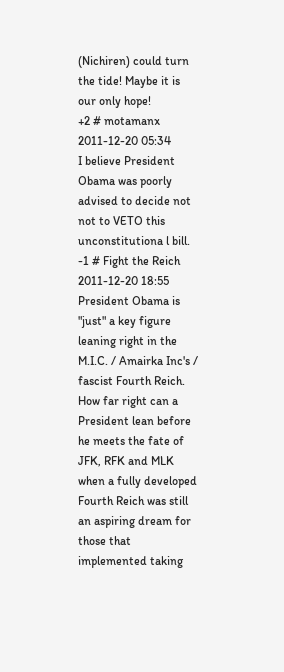(Nichiren) could turn the tide! Maybe it is our only hope!
+2 # motamanx 2011-12-20 05:34
I believe President Obama was poorly advised to decide not not to VETO this unconstitutiona l bill.
-1 # Fight the Reich 2011-12-20 18:55
President Obama is "just" a key figure leaning right in the M.I.C. / Amairka Inc's / fascist Fourth Reich. How far right can a President lean before he meets the fate of JFK, RFK and MLK when a fully developed Fourth Reich was still an aspiring dream for those that implemented taking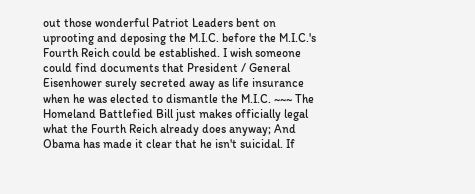out those wonderful Patriot Leaders bent on uprooting and deposing the M.I.C. before the M.I.C.'s Fourth Reich could be established. I wish someone could find documents that President / General Eisenhower surely secreted away as life insurance when he was elected to dismantle the M.I.C. ~~~ The Homeland Battlefied Bill just makes officially legal what the Fourth Reich already does anyway; And Obama has made it clear that he isn't suicidal. If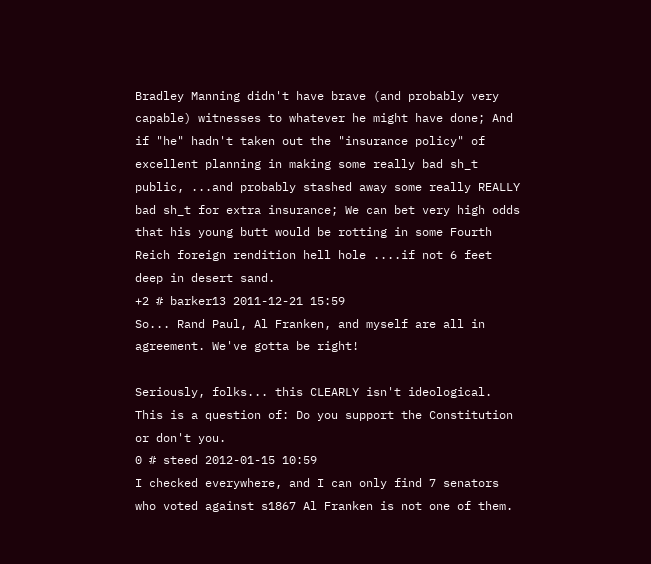Bradley Manning didn't have brave (and probably very capable) witnesses to whatever he might have done; And if "he" hadn't taken out the "insurance policy" of excellent planning in making some really bad sh_t public, ...and probably stashed away some really REALLY bad sh_t for extra insurance; We can bet very high odds that his young butt would be rotting in some Fourth Reich foreign rendition hell hole ....if not 6 feet deep in desert sand.
+2 # barker13 2011-12-21 15:59
So... Rand Paul, Al Franken, and myself are all in agreement. We've gotta be right!

Seriously, folks... this CLEARLY isn't ideological. This is a question of: Do you support the Constitution or don't you.
0 # steed 2012-01-15 10:59
I checked everywhere, and I can only find 7 senators who voted against s1867 Al Franken is not one of them.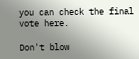you can check the final vote here.

Don't blow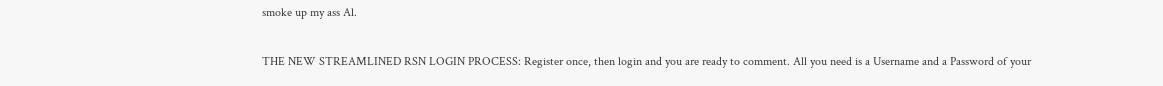smoke up my ass Al.

THE NEW STREAMLINED RSN LOGIN PROCESS: Register once, then login and you are ready to comment. All you need is a Username and a Password of your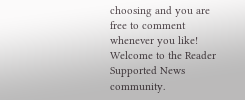choosing and you are free to comment whenever you like! Welcome to the Reader Supported News community.